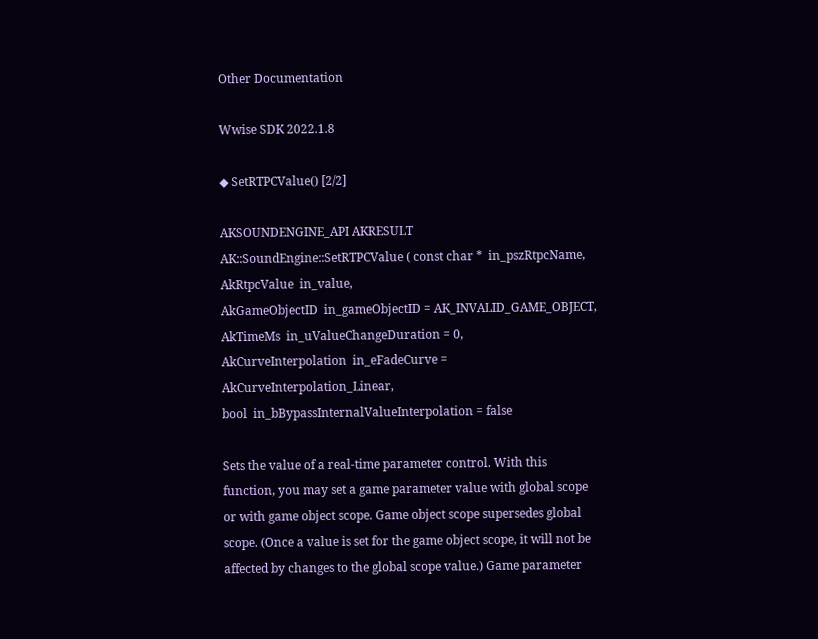Other Documentation

Wwise SDK 2022.1.8

◆ SetRTPCValue() [2/2]

AKSOUNDENGINE_API AKRESULT AK::SoundEngine::SetRTPCValue ( const char *  in_pszRtpcName,
AkRtpcValue  in_value,
AkGameObjectID  in_gameObjectID = AK_INVALID_GAME_OBJECT,
AkTimeMs  in_uValueChangeDuration = 0,
AkCurveInterpolation  in_eFadeCurve = AkCurveInterpolation_Linear,
bool  in_bBypassInternalValueInterpolation = false

Sets the value of a real-time parameter control. With this function, you may set a game parameter value with global scope or with game object scope. Game object scope supersedes global scope. (Once a value is set for the game object scope, it will not be affected by changes to the global scope value.) Game parameter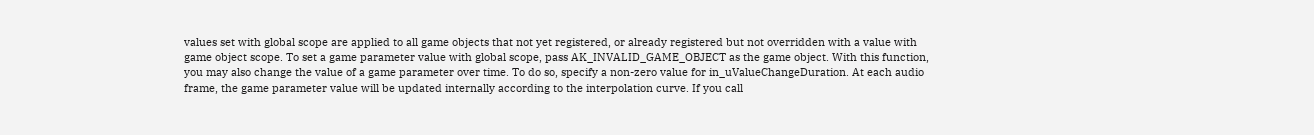values set with global scope are applied to all game objects that not yet registered, or already registered but not overridden with a value with game object scope. To set a game parameter value with global scope, pass AK_INVALID_GAME_OBJECT as the game object. With this function, you may also change the value of a game parameter over time. To do so, specify a non-zero value for in_uValueChangeDuration. At each audio frame, the game parameter value will be updated internally according to the interpolation curve. If you call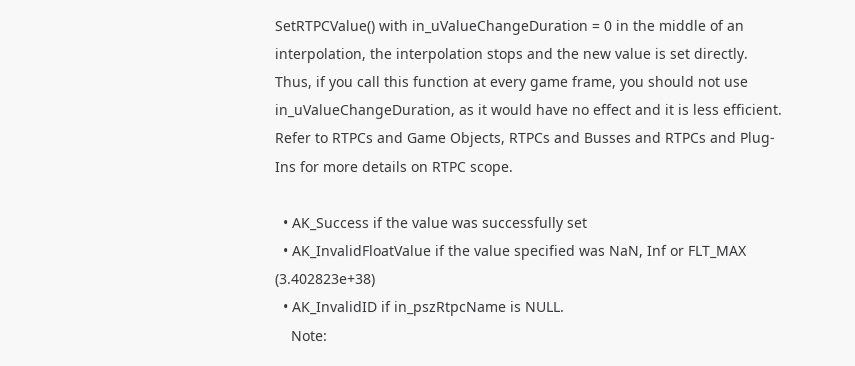SetRTPCValue() with in_uValueChangeDuration = 0 in the middle of an interpolation, the interpolation stops and the new value is set directly. Thus, if you call this function at every game frame, you should not use in_uValueChangeDuration, as it would have no effect and it is less efficient. Refer to RTPCs and Game Objects, RTPCs and Busses and RTPCs and Plug-Ins for more details on RTPC scope.

  • AK_Success if the value was successfully set
  • AK_InvalidFloatValue if the value specified was NaN, Inf or FLT_MAX (3.402823e+38)
  • AK_InvalidID if in_pszRtpcName is NULL.
    Note: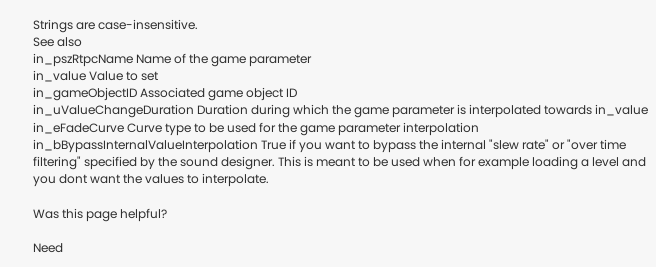Strings are case-insensitive.
See also
in_pszRtpcName Name of the game parameter
in_value Value to set
in_gameObjectID Associated game object ID
in_uValueChangeDuration Duration during which the game parameter is interpolated towards in_value
in_eFadeCurve Curve type to be used for the game parameter interpolation
in_bBypassInternalValueInterpolation True if you want to bypass the internal "slew rate" or "over time filtering" specified by the sound designer. This is meant to be used when for example loading a level and you dont want the values to interpolate.

Was this page helpful?

Need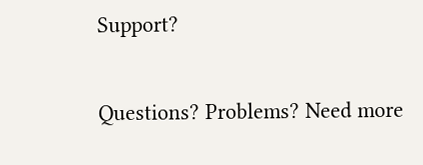Support?

Questions? Problems? Need more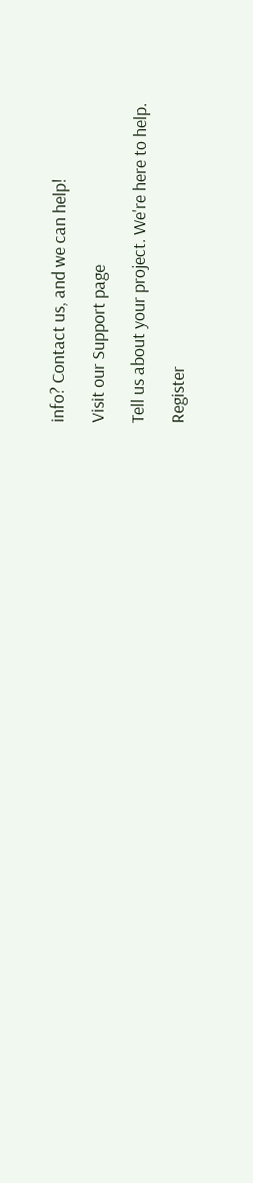info? Contact us, and we can help!

Visit our Support page

Tell us about your project. We're here to help.

Register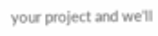your project and we'll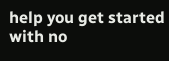help you get started with no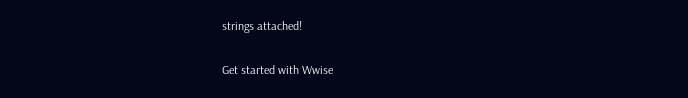strings attached!

Get started with Wwise